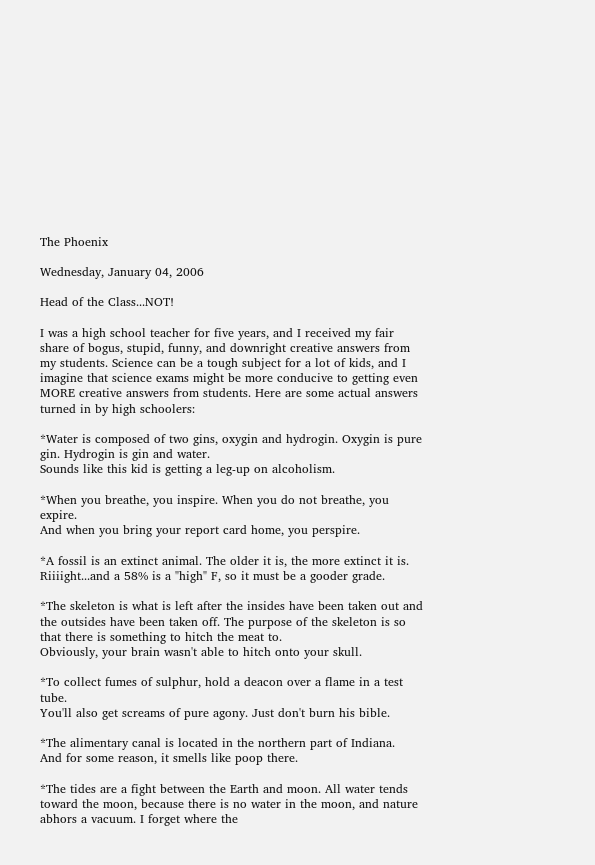The Phoenix

Wednesday, January 04, 2006

Head of the Class...NOT!

I was a high school teacher for five years, and I received my fair share of bogus, stupid, funny, and downright creative answers from my students. Science can be a tough subject for a lot of kids, and I imagine that science exams might be more conducive to getting even MORE creative answers from students. Here are some actual answers turned in by high schoolers:

*Water is composed of two gins, oxygin and hydrogin. Oxygin is pure gin. Hydrogin is gin and water.
Sounds like this kid is getting a leg-up on alcoholism.

*When you breathe, you inspire. When you do not breathe, you expire.
And when you bring your report card home, you perspire.

*A fossil is an extinct animal. The older it is, the more extinct it is.
Riiiight...and a 58% is a "high" F, so it must be a gooder grade.

*The skeleton is what is left after the insides have been taken out and the outsides have been taken off. The purpose of the skeleton is so that there is something to hitch the meat to.
Obviously, your brain wasn't able to hitch onto your skull.

*To collect fumes of sulphur, hold a deacon over a flame in a test tube.
You'll also get screams of pure agony. Just don't burn his bible.

*The alimentary canal is located in the northern part of Indiana.
And for some reason, it smells like poop there.

*The tides are a fight between the Earth and moon. All water tends toward the moon, because there is no water in the moon, and nature abhors a vacuum. I forget where the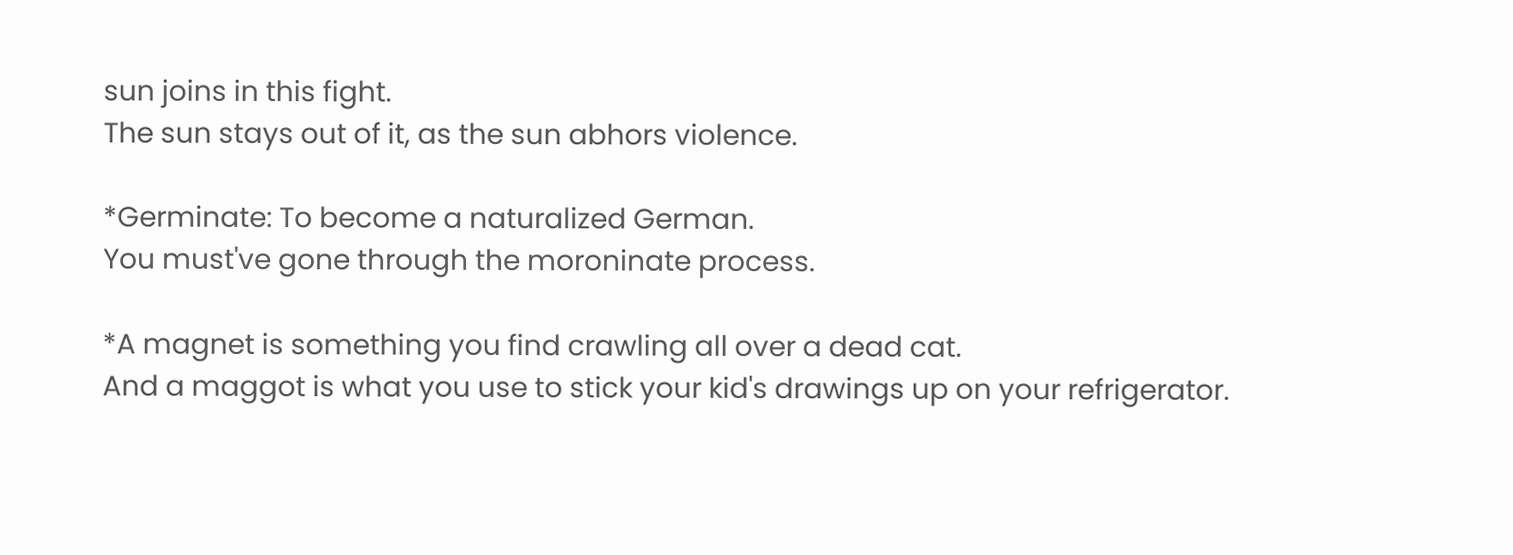sun joins in this fight.
The sun stays out of it, as the sun abhors violence.

*Germinate: To become a naturalized German.
You must've gone through the moroninate process.

*A magnet is something you find crawling all over a dead cat.
And a maggot is what you use to stick your kid's drawings up on your refrigerator.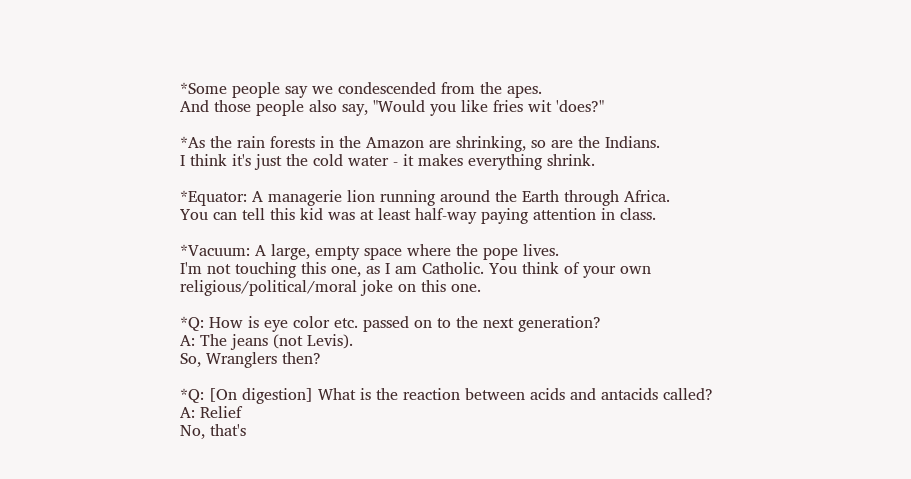*Some people say we condescended from the apes.
And those people also say, "Would you like fries wit 'does?"

*As the rain forests in the Amazon are shrinking, so are the Indians.
I think it's just the cold water - it makes everything shrink.

*Equator: A managerie lion running around the Earth through Africa.
You can tell this kid was at least half-way paying attention in class.

*Vacuum: A large, empty space where the pope lives.
I'm not touching this one, as I am Catholic. You think of your own religious/political/moral joke on this one.

*Q: How is eye color etc. passed on to the next generation?
A: The jeans (not Levis).
So, Wranglers then?

*Q: [On digestion] What is the reaction between acids and antacids called?
A: Relief
No, that's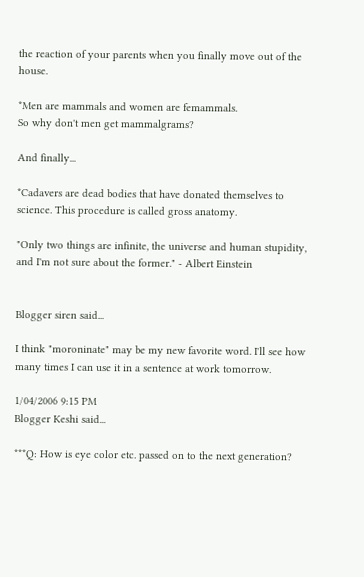the reaction of your parents when you finally move out of the house.

*Men are mammals and women are femammals.
So why don't men get mammalgrams?

And finally...

*Cadavers are dead bodies that have donated themselves to science. This procedure is called gross anatomy.

"Only two things are infinite, the universe and human stupidity, and I'm not sure about the former." - Albert Einstein


Blogger siren said...

I think "moroninate" may be my new favorite word. I'll see how many times I can use it in a sentence at work tomorrow.

1/04/2006 9:15 PM
Blogger Keshi said...

***Q: How is eye color etc. passed on to the next generation?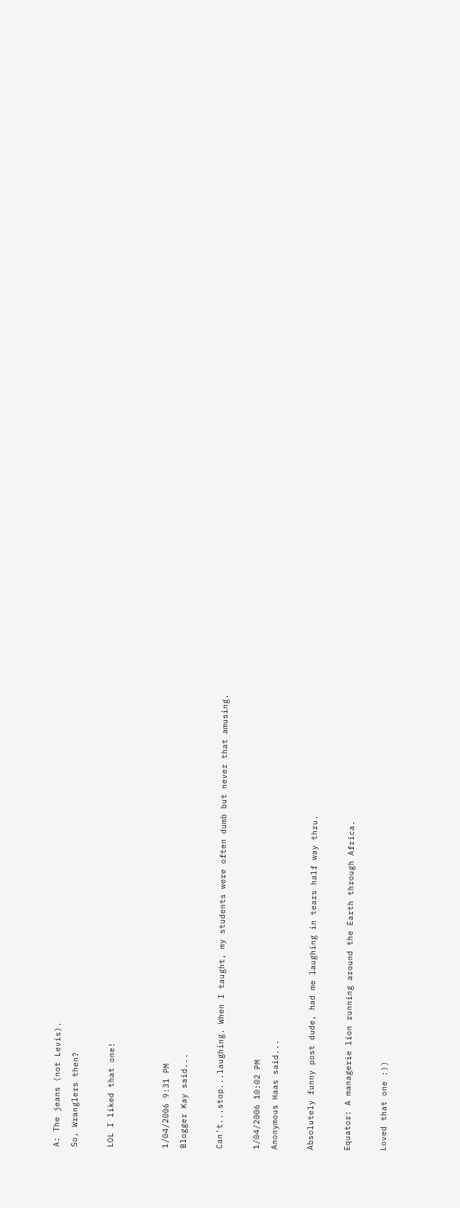A: The jeans (not Levis).
So, Wranglers then?

LOL I liked that one!


1/04/2006 9:31 PM
Blogger Kay said...

Can't...stop...laughing. When I taught, my students were often dumb but never that amusing.

1/04/2006 10:02 PM
Anonymous Haas said...

Absolutely funny post dude, had me laughing in tears half way thru.

Equator: A managerie lion running around the Earth through Africa.

Loved that one :))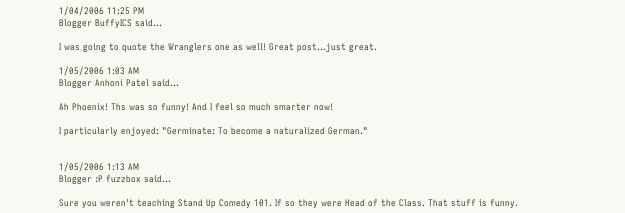1/04/2006 11:25 PM
Blogger BuffyICS said...

I was going to quote the Wranglers one as well! Great post...just great.

1/05/2006 1:03 AM
Blogger Anhoni Patel said...

Ah Phoenix! Ths was so funny! And I feel so much smarter now!

I particularly enjoyed: "Germinate: To become a naturalized German."


1/05/2006 1:13 AM
Blogger :P fuzzbox said...

Sure you weren't teaching Stand Up Comedy 101. If so they were Head of the Class. That stuff is funny.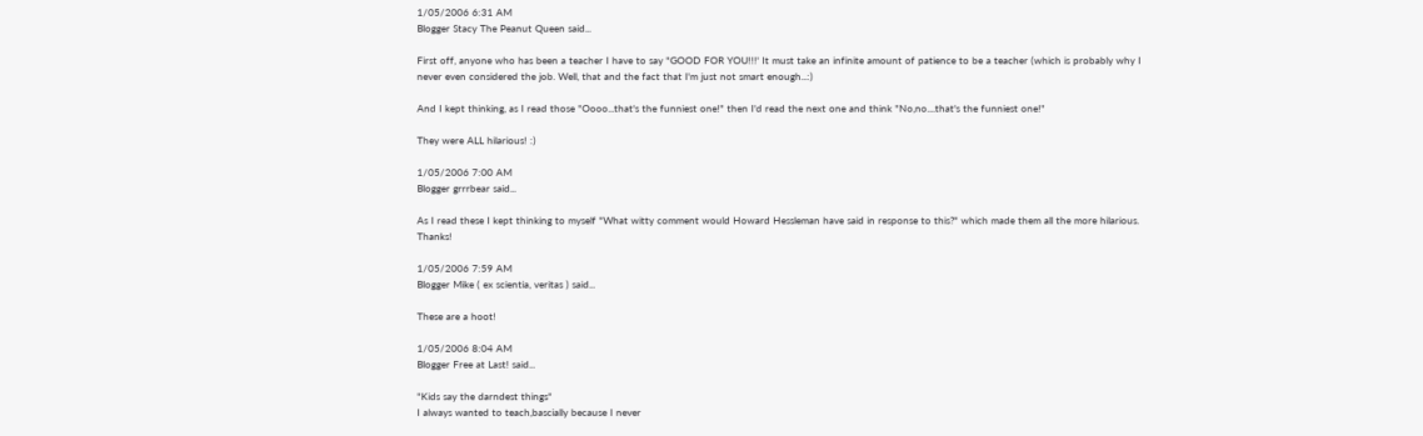1/05/2006 6:31 AM
Blogger Stacy The Peanut Queen said...

First off, anyone who has been a teacher I have to say "GOOD FOR YOU!!!' It must take an infinite amount of patience to be a teacher (which is probably why I never even considered the job. Well, that and the fact that I'm just not smart enough...:)

And I kept thinking, as I read those "Oooo...that's the funniest one!" then I'd read the next one and think "No,no....that's the funniest one!"

They were ALL hilarious! :)

1/05/2006 7:00 AM
Blogger grrrbear said...

As I read these I kept thinking to myself "What witty comment would Howard Hessleman have said in response to this?" which made them all the more hilarious. Thanks!

1/05/2006 7:59 AM
Blogger Mike ( ex scientia, veritas ) said...

These are a hoot!

1/05/2006 8:04 AM
Blogger Free at Last! said...

"Kids say the darndest things"
I always wanted to teach,bascially because I never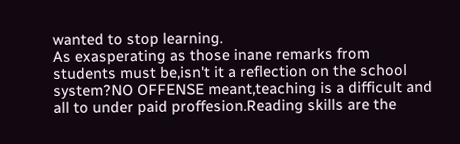wanted to stop learning.
As exasperating as those inane remarks from students must be,isn't it a reflection on the school system?NO OFFENSE meant,teaching is a difficult and all to under paid proffesion.Reading skills are the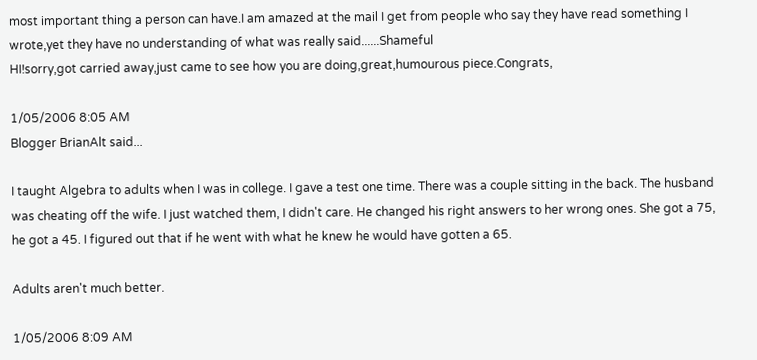most important thing a person can have.I am amazed at the mail I get from people who say they have read something I wrote,yet they have no understanding of what was really said......Shameful
HI!sorry,got carried away,just came to see how you are doing,great,humourous piece.Congrats,

1/05/2006 8:05 AM
Blogger BrianAlt said...

I taught Algebra to adults when I was in college. I gave a test one time. There was a couple sitting in the back. The husband was cheating off the wife. I just watched them, I didn't care. He changed his right answers to her wrong ones. She got a 75, he got a 45. I figured out that if he went with what he knew he would have gotten a 65.

Adults aren't much better.

1/05/2006 8:09 AM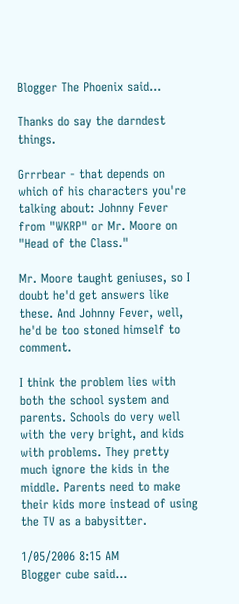Blogger The Phoenix said...

Thanks do say the darndest things.

Grrrbear - that depends on which of his characters you're talking about: Johnny Fever from "WKRP" or Mr. Moore on "Head of the Class."

Mr. Moore taught geniuses, so I doubt he'd get answers like these. And Johnny Fever, well, he'd be too stoned himself to comment.

I think the problem lies with both the school system and parents. Schools do very well with the very bright, and kids with problems. They pretty much ignore the kids in the middle. Parents need to make their kids more instead of using the TV as a babysitter.

1/05/2006 8:15 AM
Blogger cube said...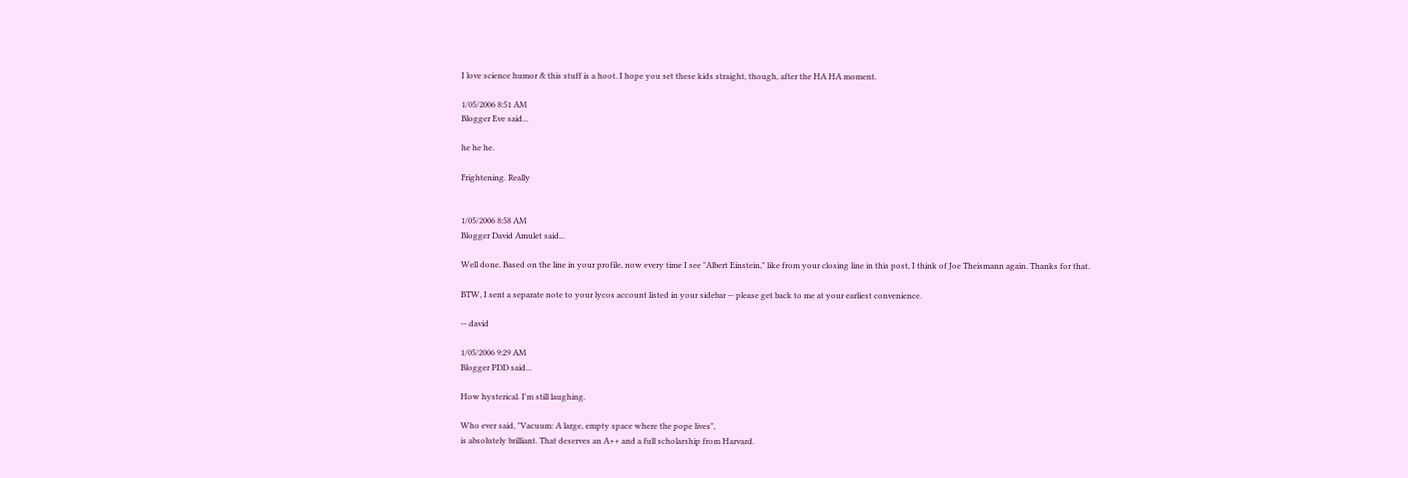I love science humor & this stuff is a hoot. I hope you set these kids straight, though, after the HA HA moment.

1/05/2006 8:51 AM
Blogger Eve said...

he he he.

Frightening. Really


1/05/2006 8:58 AM
Blogger David Amulet said...

Well done. Based on the line in your profile, now every time I see "Albert Einstein," like from your closing line in this post, I think of Joe Theismann again. Thanks for that.

BTW, I sent a separate note to your lycos account listed in your sidebar -- please get back to me at your earliest convenience.

-- david

1/05/2006 9:29 AM
Blogger PDD said...

How hysterical. I'm still laughing.

Who ever said, "Vacuum: A large, empty space where the pope lives",
is absolutely brilliant. That deserves an A++ and a full scholarship from Harvard.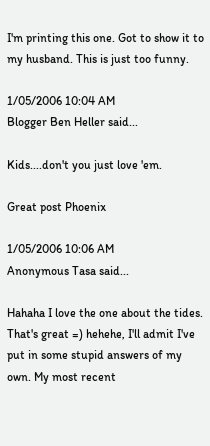I'm printing this one. Got to show it to my husband. This is just too funny.

1/05/2006 10:04 AM
Blogger Ben Heller said...

Kids....don't you just love 'em.

Great post Phoenix

1/05/2006 10:06 AM
Anonymous Tasa said...

Hahaha I love the one about the tides. That's great =) hehehe, I'll admit I've put in some stupid answers of my own. My most recent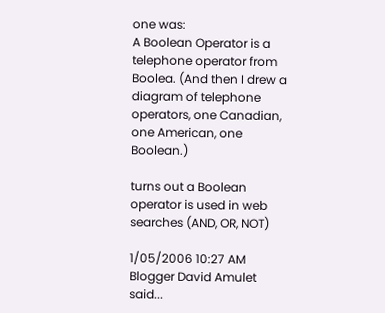one was:
A Boolean Operator is a telephone operator from Boolea. (And then I drew a diagram of telephone operators, one Canadian, one American, one Boolean.)

turns out a Boolean operator is used in web searches (AND, OR, NOT)

1/05/2006 10:27 AM
Blogger David Amulet said...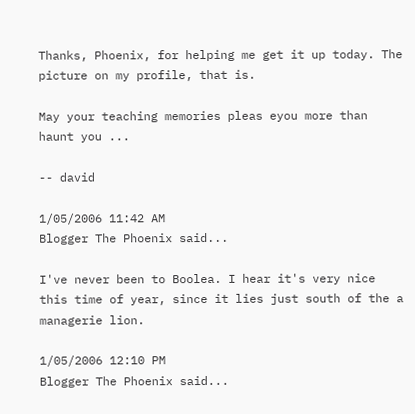Thanks, Phoenix, for helping me get it up today. The picture on my profile, that is.

May your teaching memories pleas eyou more than haunt you ...

-- david

1/05/2006 11:42 AM
Blogger The Phoenix said...

I've never been to Boolea. I hear it's very nice this time of year, since it lies just south of the a managerie lion.

1/05/2006 12:10 PM
Blogger The Phoenix said...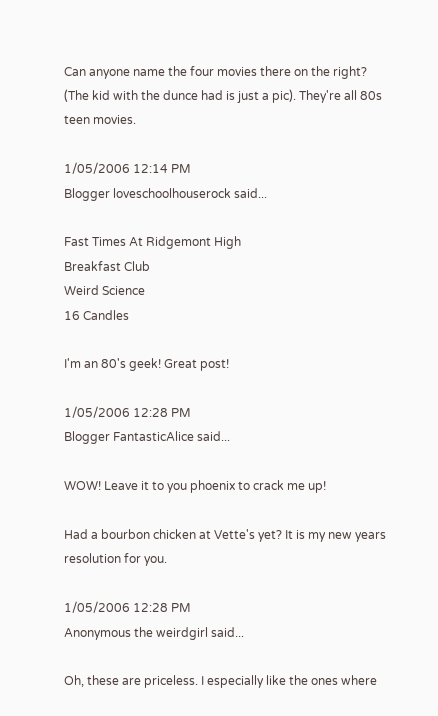Can anyone name the four movies there on the right? (The kid with the dunce had is just a pic). They're all 80s teen movies.

1/05/2006 12:14 PM
Blogger loveschoolhouserock said...

Fast Times At Ridgemont High
Breakfast Club
Weird Science
16 Candles

I'm an 80's geek! Great post!

1/05/2006 12:28 PM
Blogger FantasticAlice said...

WOW! Leave it to you phoenix to crack me up!

Had a bourbon chicken at Vette's yet? It is my new years resolution for you.

1/05/2006 12:28 PM
Anonymous the weirdgirl said...

Oh, these are priceless. I especially like the ones where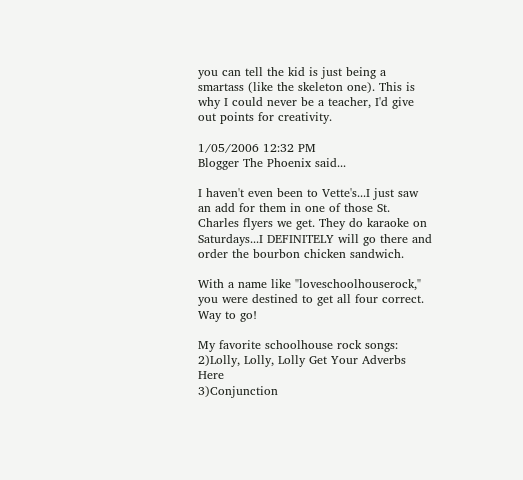you can tell the kid is just being a smartass (like the skeleton one). This is why I could never be a teacher, I'd give out points for creativity.

1/05/2006 12:32 PM
Blogger The Phoenix said...

I haven't even been to Vette's...I just saw an add for them in one of those St. Charles flyers we get. They do karaoke on Saturdays...I DEFINITELY will go there and order the bourbon chicken sandwich.

With a name like "loveschoolhouserock," you were destined to get all four correct. Way to go!

My favorite schoolhouse rock songs:
2)Lolly, Lolly, Lolly Get Your Adverbs Here
3)Conjunction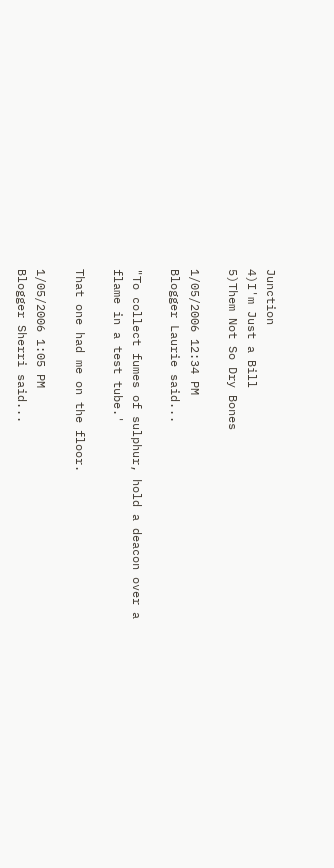Junction
4)I'm Just a Bill
5)Them Not So Dry Bones

1/05/2006 12:34 PM
Blogger Laurie said...

"To collect fumes of sulphur, hold a deacon over a flame in a test tube.'

That one had me on the floor.

1/05/2006 1:05 PM
Blogger Sherri said...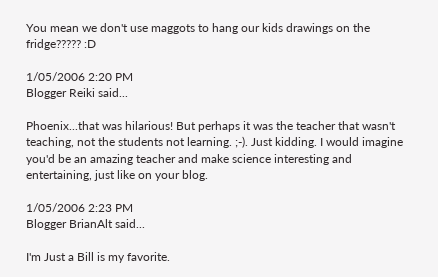You mean we don't use maggots to hang our kids drawings on the fridge????? :D

1/05/2006 2:20 PM
Blogger Reiki said...

Phoenix...that was hilarious! But perhaps it was the teacher that wasn't teaching, not the students not learning. ;-). Just kidding. I would imagine you'd be an amazing teacher and make science interesting and entertaining, just like on your blog.

1/05/2006 2:23 PM
Blogger BrianAlt said...

I'm Just a Bill is my favorite.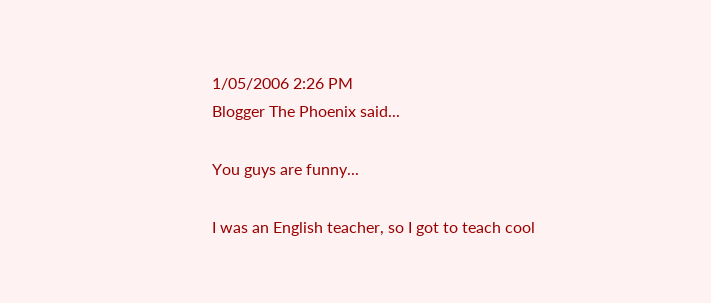1/05/2006 2:26 PM
Blogger The Phoenix said...

You guys are funny...

I was an English teacher, so I got to teach cool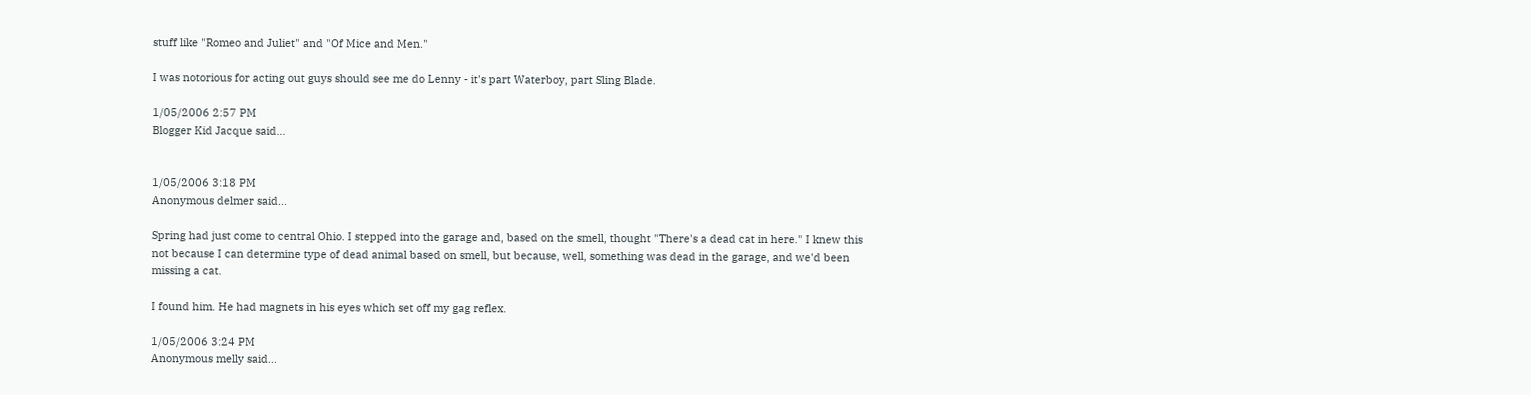stuff like "Romeo and Juliet" and "Of Mice and Men."

I was notorious for acting out guys should see me do Lenny - it's part Waterboy, part Sling Blade.

1/05/2006 2:57 PM
Blogger Kid Jacque said...


1/05/2006 3:18 PM
Anonymous delmer said...

Spring had just come to central Ohio. I stepped into the garage and, based on the smell, thought "There's a dead cat in here." I knew this not because I can determine type of dead animal based on smell, but because, well, something was dead in the garage, and we'd been missing a cat.

I found him. He had magnets in his eyes which set off my gag reflex.

1/05/2006 3:24 PM
Anonymous melly said...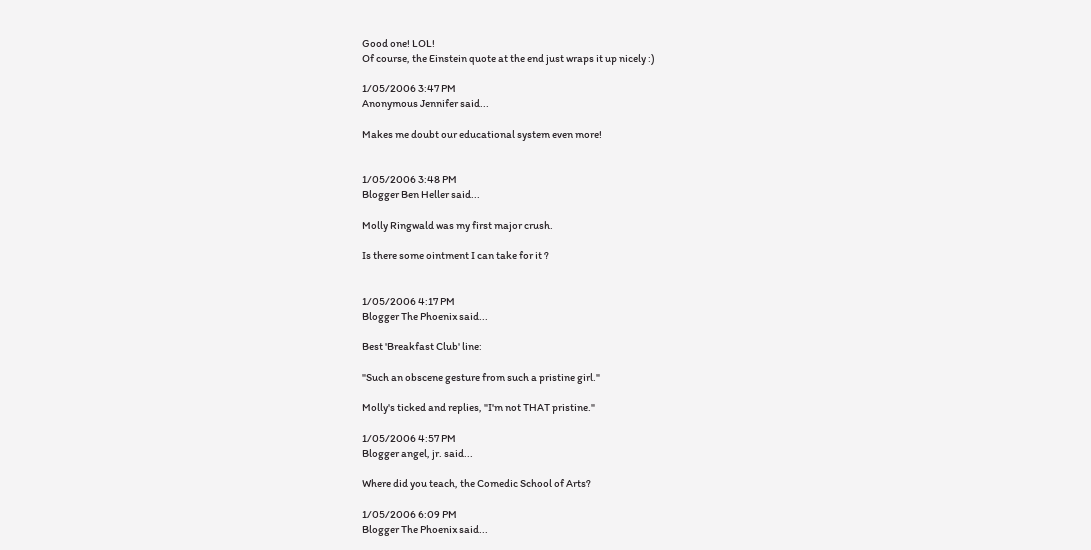Good one! LOL!
Of course, the Einstein quote at the end just wraps it up nicely :)

1/05/2006 3:47 PM
Anonymous Jennifer said...

Makes me doubt our educational system even more!


1/05/2006 3:48 PM
Blogger Ben Heller said...

Molly Ringwald was my first major crush.

Is there some ointment I can take for it ?


1/05/2006 4:17 PM
Blogger The Phoenix said...

Best 'Breakfast Club' line:

"Such an obscene gesture from such a pristine girl."

Molly's ticked and replies, "I'm not THAT pristine."

1/05/2006 4:57 PM
Blogger angel, jr. said...

Where did you teach, the Comedic School of Arts?

1/05/2006 6:09 PM
Blogger The Phoenix said...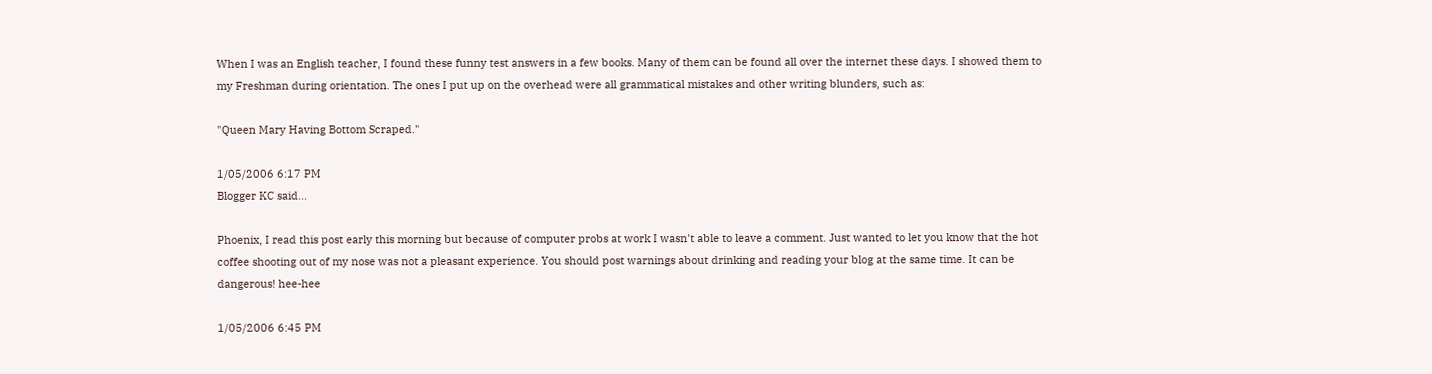When I was an English teacher, I found these funny test answers in a few books. Many of them can be found all over the internet these days. I showed them to my Freshman during orientation. The ones I put up on the overhead were all grammatical mistakes and other writing blunders, such as:

"Queen Mary Having Bottom Scraped."

1/05/2006 6:17 PM
Blogger KC said...

Phoenix, I read this post early this morning but because of computer probs at work I wasn't able to leave a comment. Just wanted to let you know that the hot coffee shooting out of my nose was not a pleasant experience. You should post warnings about drinking and reading your blog at the same time. It can be dangerous! hee-hee

1/05/2006 6:45 PM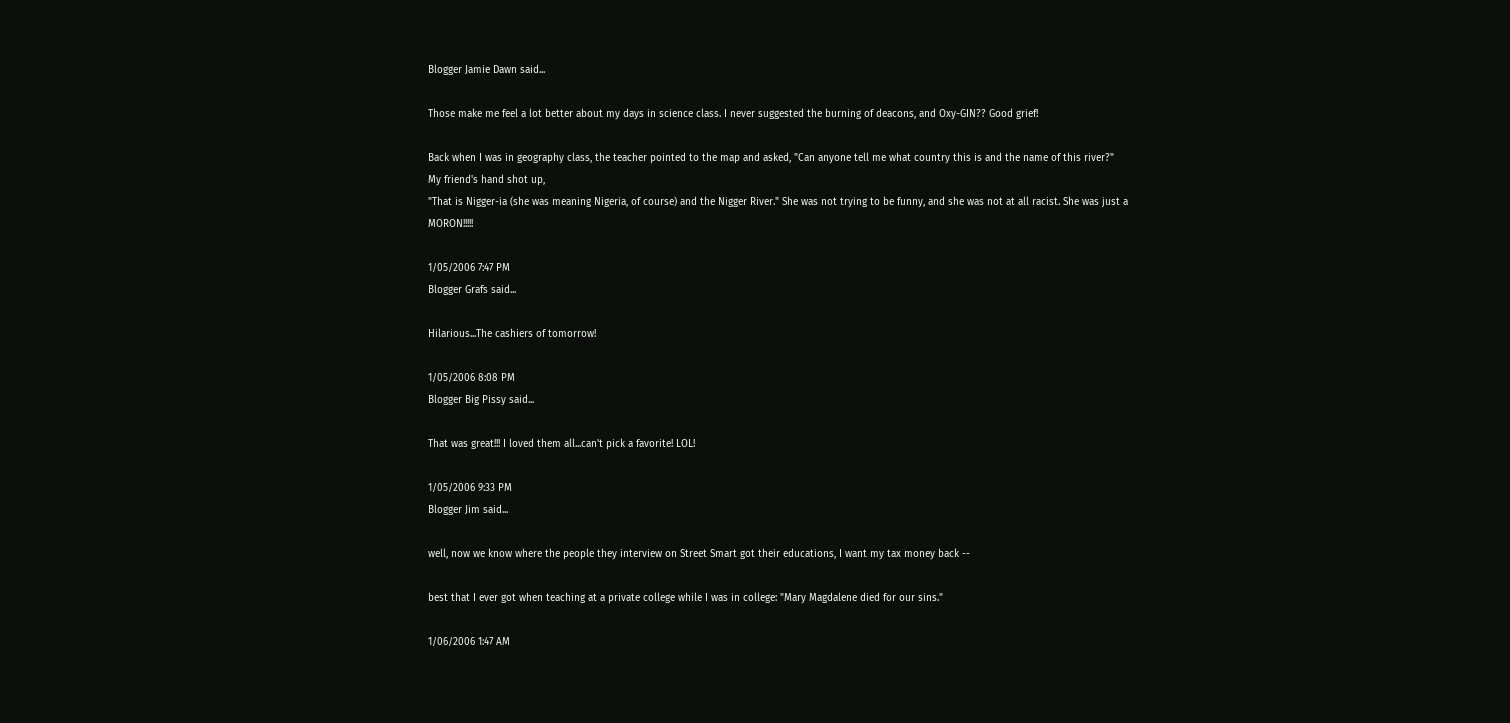Blogger Jamie Dawn said...

Those make me feel a lot better about my days in science class. I never suggested the burning of deacons, and Oxy-GIN?? Good grief!

Back when I was in geography class, the teacher pointed to the map and asked, "Can anyone tell me what country this is and the name of this river?"
My friend's hand shot up,
"That is Nigger-ia (she was meaning Nigeria, of course) and the Nigger River." She was not trying to be funny, and she was not at all racist. She was just a MORON!!!!!

1/05/2006 7:47 PM
Blogger Grafs said...

Hilarious...The cashiers of tomorrow!

1/05/2006 8:08 PM
Blogger Big Pissy said...

That was great!!! I loved them all...can't pick a favorite! LOL!

1/05/2006 9:33 PM
Blogger Jim said...

well, now we know where the people they interview on Street Smart got their educations, I want my tax money back --

best that I ever got when teaching at a private college while I was in college: "Mary Magdalene died for our sins."

1/06/2006 1:47 AM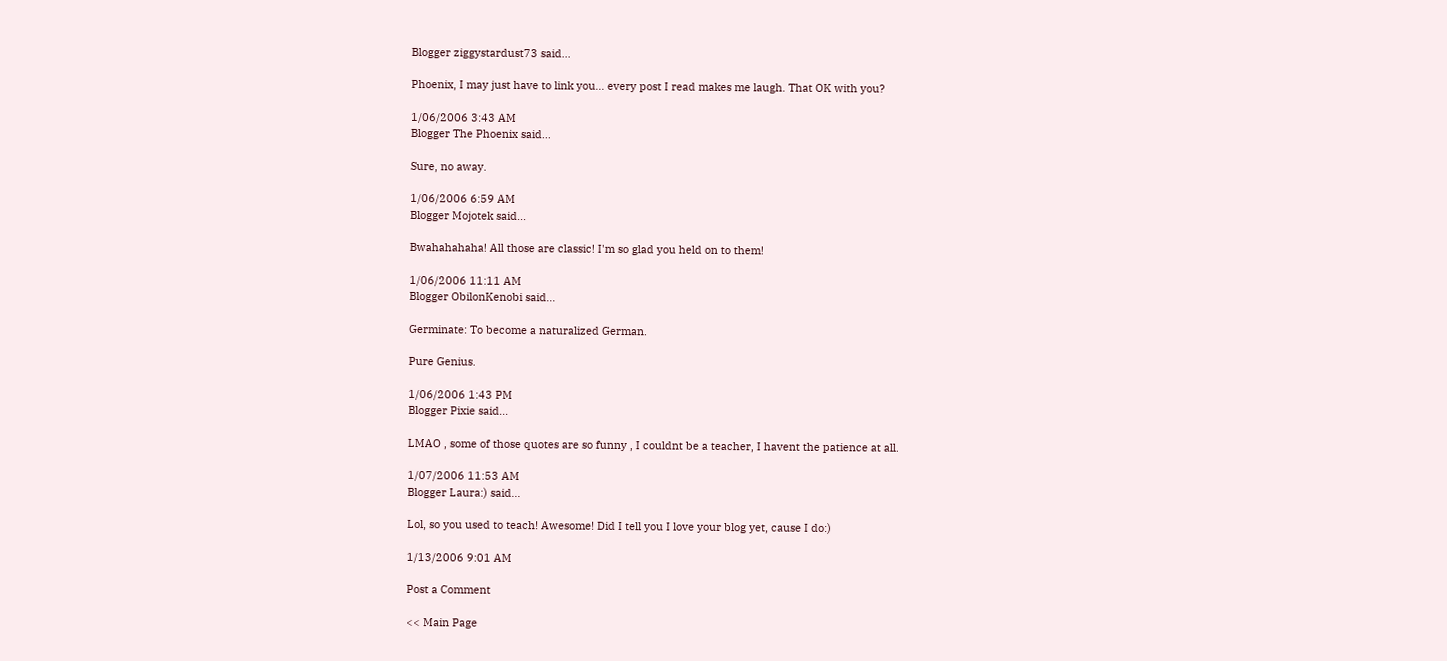Blogger ziggystardust73 said...

Phoenix, I may just have to link you... every post I read makes me laugh. That OK with you?

1/06/2006 3:43 AM
Blogger The Phoenix said...

Sure, no away.

1/06/2006 6:59 AM
Blogger Mojotek said...

Bwahahahaha! All those are classic! I'm so glad you held on to them!

1/06/2006 11:11 AM
Blogger ObilonKenobi said...

Germinate: To become a naturalized German.

Pure Genius.

1/06/2006 1:43 PM
Blogger Pixie said...

LMAO , some of those quotes are so funny , I couldnt be a teacher, I havent the patience at all.

1/07/2006 11:53 AM
Blogger Laura:) said...

Lol, so you used to teach! Awesome! Did I tell you I love your blog yet, cause I do:)

1/13/2006 9:01 AM

Post a Comment

<< Main Page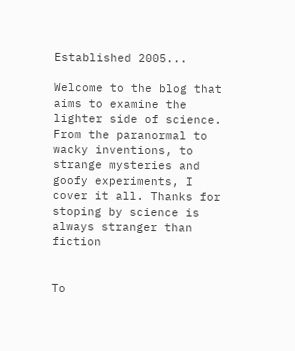Established 2005...

Welcome to the blog that aims to examine the lighter side of science. From the paranormal to wacky inventions, to strange mysteries and goofy experiments, I cover it all. Thanks for stoping by science is always stranger than fiction


To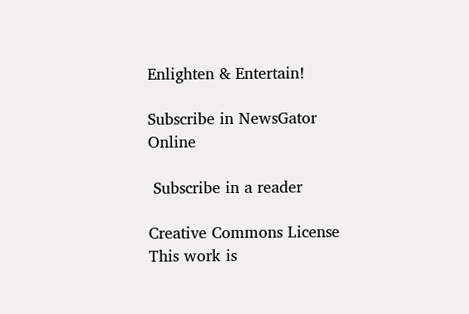Enlighten & Entertain!

Subscribe in NewsGator Online

 Subscribe in a reader

Creative Commons License
This work is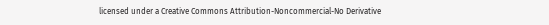licensed under a Creative Commons Attribution-Noncommercial-No Derivative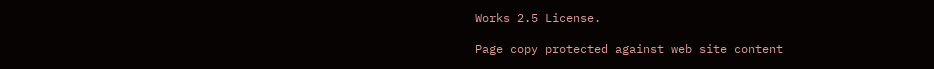Works 2.5 License.

Page copy protected against web site content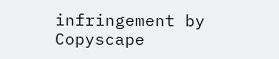infringement by Copyscape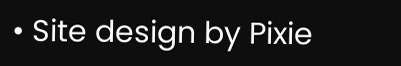• Site design by Pixie